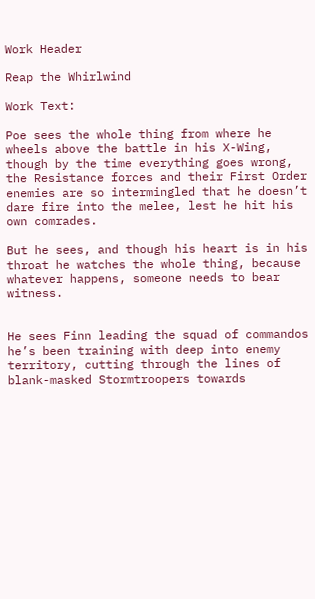Work Header

Reap the Whirlwind

Work Text:

Poe sees the whole thing from where he wheels above the battle in his X-Wing, though by the time everything goes wrong, the Resistance forces and their First Order enemies are so intermingled that he doesn’t dare fire into the melee, lest he hit his own comrades.

But he sees, and though his heart is in his throat he watches the whole thing, because whatever happens, someone needs to bear witness.


He sees Finn leading the squad of commandos he’s been training with deep into enemy territory, cutting through the lines of blank-masked Stormtroopers towards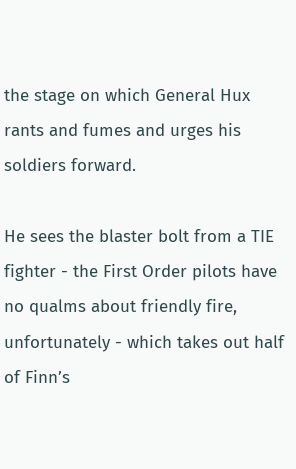the stage on which General Hux rants and fumes and urges his soldiers forward.

He sees the blaster bolt from a TIE fighter - the First Order pilots have no qualms about friendly fire, unfortunately - which takes out half of Finn’s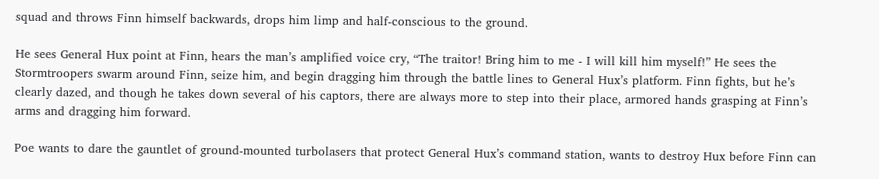squad and throws Finn himself backwards, drops him limp and half-conscious to the ground.

He sees General Hux point at Finn, hears the man’s amplified voice cry, “The traitor! Bring him to me - I will kill him myself!” He sees the Stormtroopers swarm around Finn, seize him, and begin dragging him through the battle lines to General Hux’s platform. Finn fights, but he’s clearly dazed, and though he takes down several of his captors, there are always more to step into their place, armored hands grasping at Finn’s arms and dragging him forward.

Poe wants to dare the gauntlet of ground-mounted turbolasers that protect General Hux’s command station, wants to destroy Hux before Finn can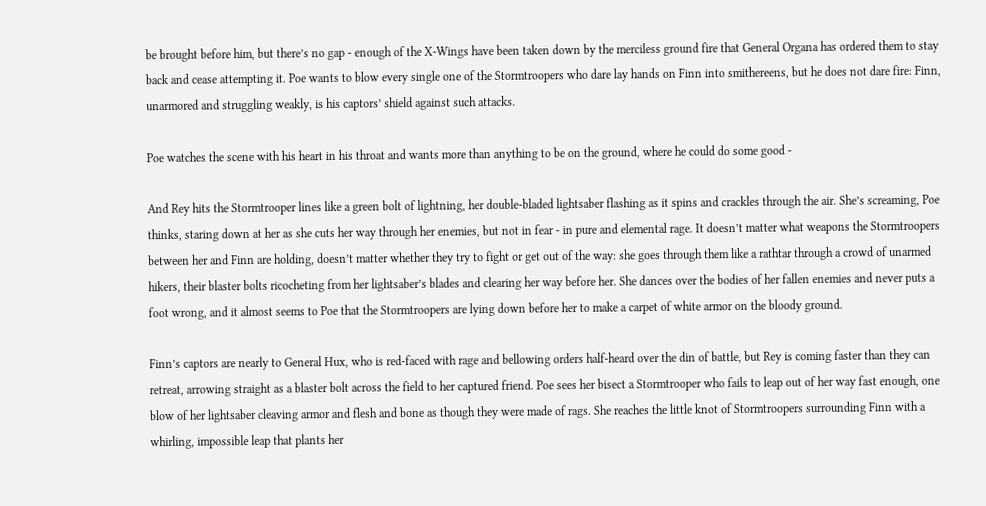be brought before him, but there’s no gap - enough of the X-Wings have been taken down by the merciless ground fire that General Organa has ordered them to stay back and cease attempting it. Poe wants to blow every single one of the Stormtroopers who dare lay hands on Finn into smithereens, but he does not dare fire: Finn, unarmored and struggling weakly, is his captors’ shield against such attacks.

Poe watches the scene with his heart in his throat and wants more than anything to be on the ground, where he could do some good -

And Rey hits the Stormtrooper lines like a green bolt of lightning, her double-bladed lightsaber flashing as it spins and crackles through the air. She’s screaming, Poe thinks, staring down at her as she cuts her way through her enemies, but not in fear - in pure and elemental rage. It doesn’t matter what weapons the Stormtroopers between her and Finn are holding, doesn’t matter whether they try to fight or get out of the way: she goes through them like a rathtar through a crowd of unarmed hikers, their blaster bolts ricocheting from her lightsaber’s blades and clearing her way before her. She dances over the bodies of her fallen enemies and never puts a foot wrong, and it almost seems to Poe that the Stormtroopers are lying down before her to make a carpet of white armor on the bloody ground.

Finn’s captors are nearly to General Hux, who is red-faced with rage and bellowing orders half-heard over the din of battle, but Rey is coming faster than they can retreat, arrowing straight as a blaster bolt across the field to her captured friend. Poe sees her bisect a Stormtrooper who fails to leap out of her way fast enough, one blow of her lightsaber cleaving armor and flesh and bone as though they were made of rags. She reaches the little knot of Stormtroopers surrounding Finn with a whirling, impossible leap that plants her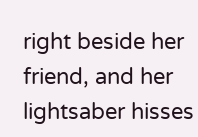right beside her friend, and her lightsaber hisses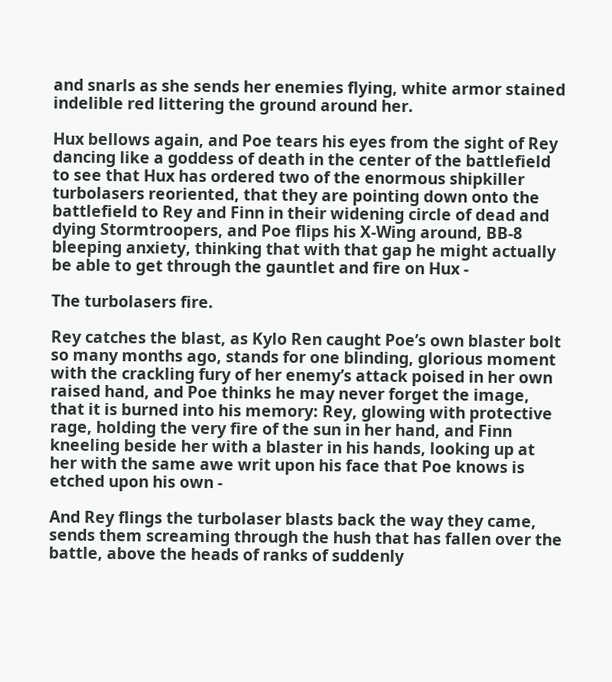and snarls as she sends her enemies flying, white armor stained indelible red littering the ground around her.

Hux bellows again, and Poe tears his eyes from the sight of Rey dancing like a goddess of death in the center of the battlefield to see that Hux has ordered two of the enormous shipkiller turbolasers reoriented, that they are pointing down onto the battlefield to Rey and Finn in their widening circle of dead and dying Stormtroopers, and Poe flips his X-Wing around, BB-8 bleeping anxiety, thinking that with that gap he might actually be able to get through the gauntlet and fire on Hux -

The turbolasers fire.

Rey catches the blast, as Kylo Ren caught Poe’s own blaster bolt so many months ago, stands for one blinding, glorious moment with the crackling fury of her enemy’s attack poised in her own raised hand, and Poe thinks he may never forget the image, that it is burned into his memory: Rey, glowing with protective rage, holding the very fire of the sun in her hand, and Finn kneeling beside her with a blaster in his hands, looking up at her with the same awe writ upon his face that Poe knows is etched upon his own -

And Rey flings the turbolaser blasts back the way they came, sends them screaming through the hush that has fallen over the battle, above the heads of ranks of suddenly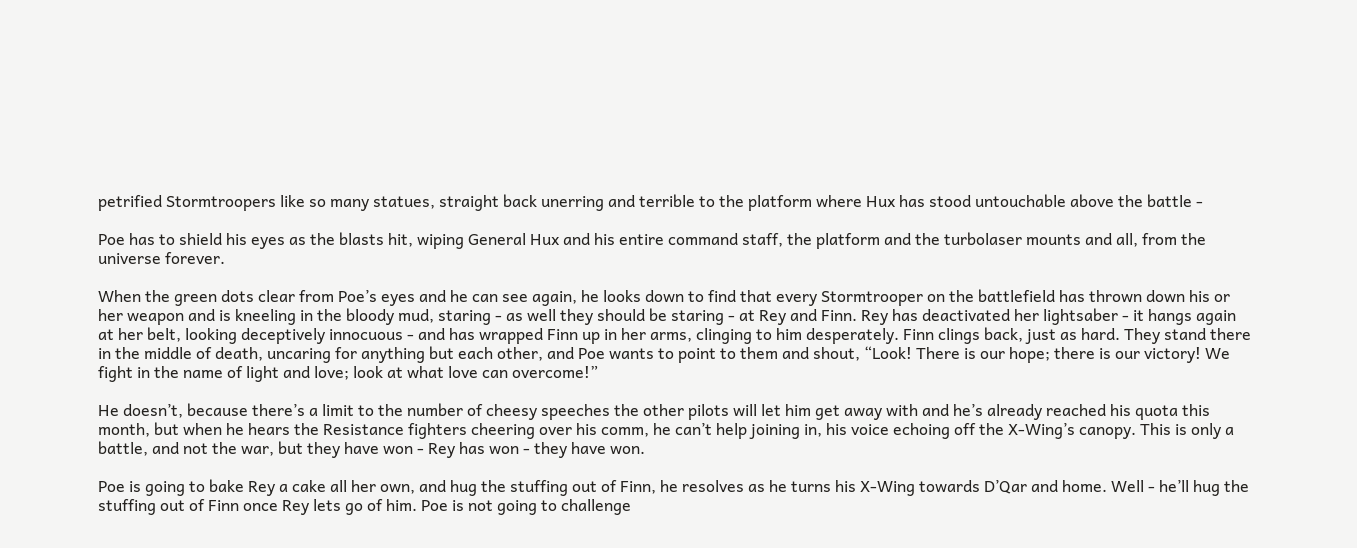petrified Stormtroopers like so many statues, straight back unerring and terrible to the platform where Hux has stood untouchable above the battle -

Poe has to shield his eyes as the blasts hit, wiping General Hux and his entire command staff, the platform and the turbolaser mounts and all, from the universe forever.

When the green dots clear from Poe’s eyes and he can see again, he looks down to find that every Stormtrooper on the battlefield has thrown down his or her weapon and is kneeling in the bloody mud, staring - as well they should be staring - at Rey and Finn. Rey has deactivated her lightsaber - it hangs again at her belt, looking deceptively innocuous - and has wrapped Finn up in her arms, clinging to him desperately. Finn clings back, just as hard. They stand there in the middle of death, uncaring for anything but each other, and Poe wants to point to them and shout, “Look! There is our hope; there is our victory! We fight in the name of light and love; look at what love can overcome!”

He doesn’t, because there’s a limit to the number of cheesy speeches the other pilots will let him get away with and he’s already reached his quota this month, but when he hears the Resistance fighters cheering over his comm, he can’t help joining in, his voice echoing off the X-Wing’s canopy. This is only a battle, and not the war, but they have won - Rey has won - they have won.

Poe is going to bake Rey a cake all her own, and hug the stuffing out of Finn, he resolves as he turns his X-Wing towards D’Qar and home. Well - he’ll hug the stuffing out of Finn once Rey lets go of him. Poe is not going to challenge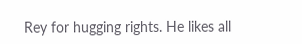Rey for hugging rights. He likes all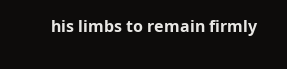his limbs to remain firmly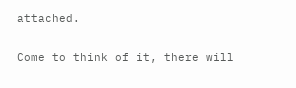attached.

Come to think of it, there will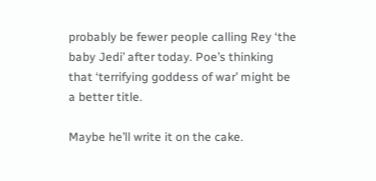probably be fewer people calling Rey ‘the baby Jedi’ after today. Poe’s thinking that ‘terrifying goddess of war’ might be a better title.

Maybe he’ll write it on the cake.